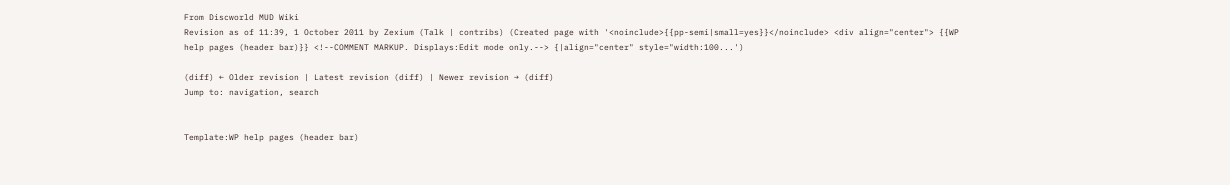From Discworld MUD Wiki
Revision as of 11:39, 1 October 2011 by Zexium (Talk | contribs) (Created page with '<noinclude>{{pp-semi|small=yes}}</noinclude> <div align="center"> {{WP help pages (header bar)}} <!--COMMENT MARKUP. Displays:Edit mode only.--> {|align="center" style="width:100...')

(diff) ← Older revision | Latest revision (diff) | Newer revision → (diff)
Jump to: navigation, search


Template:WP help pages (header bar)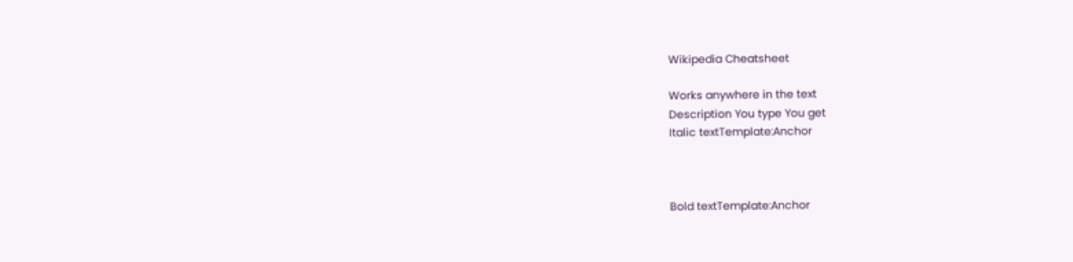Wikipedia Cheatsheet

Works anywhere in the text
Description You type You get
Italic textTemplate:Anchor



Bold textTemplate:Anchor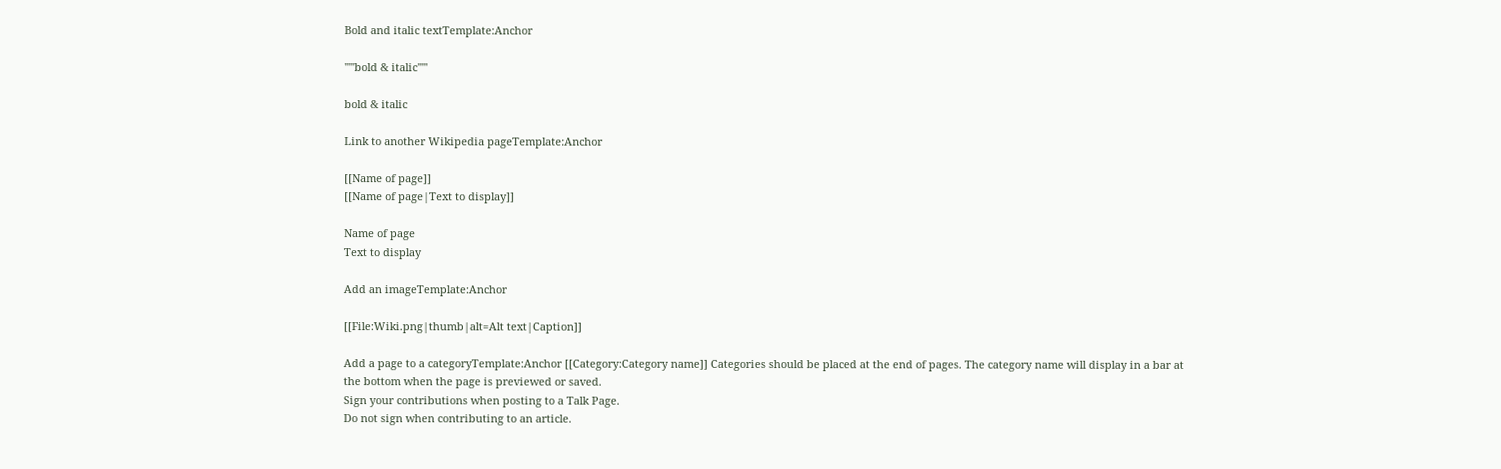Bold and italic textTemplate:Anchor

'''''bold & italic'''''

bold & italic

Link to another Wikipedia pageTemplate:Anchor

[[Name of page]]
[[Name of page|Text to display]]

Name of page
Text to display

Add an imageTemplate:Anchor

[[File:Wiki.png|thumb|alt=Alt text|Caption]]

Add a page to a categoryTemplate:Anchor [[Category:Category name]] Categories should be placed at the end of pages. The category name will display in a bar at the bottom when the page is previewed or saved.
Sign your contributions when posting to a Talk Page.
Do not sign when contributing to an article.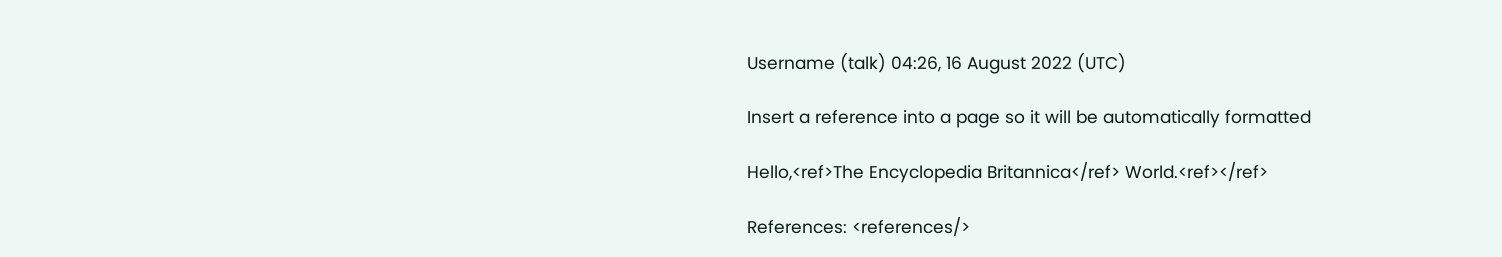Username (talk) 04:26, 16 August 2022 (UTC)

Insert a reference into a page so it will be automatically formatted

Hello,<ref>The Encyclopedia Britannica</ref> World.<ref></ref>

References: <references/>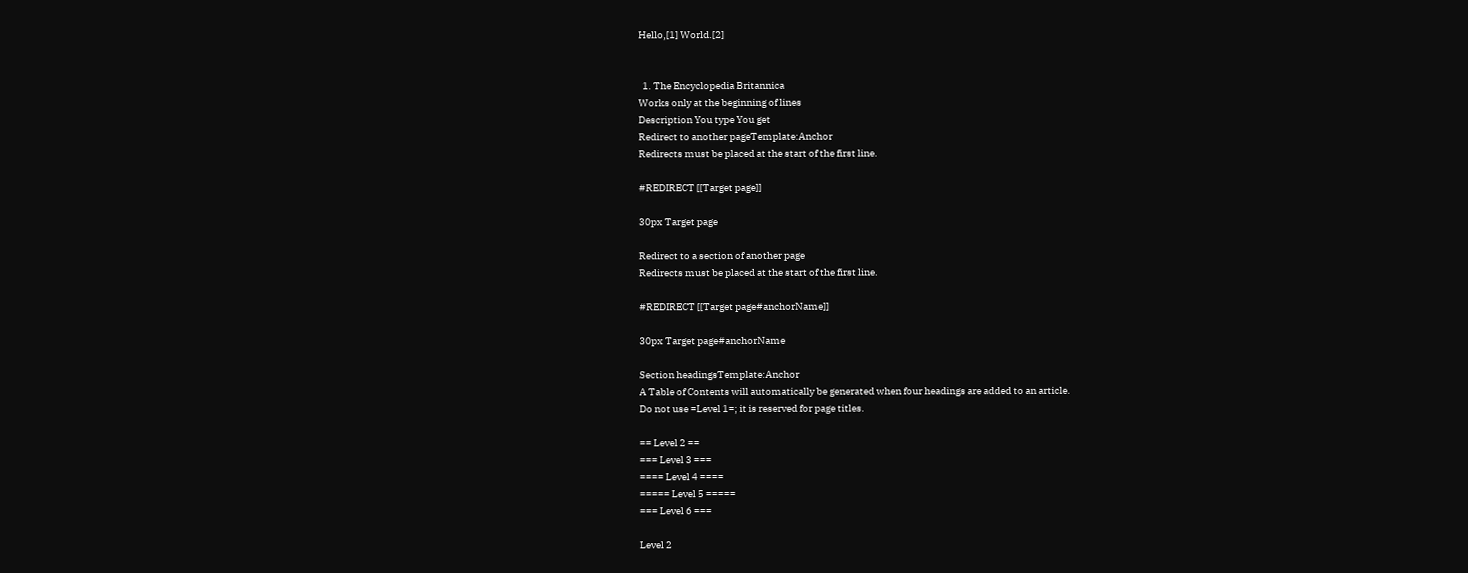Hello,[1] World.[2]


  1. The Encyclopedia Britannica
Works only at the beginning of lines
Description You type You get
Redirect to another pageTemplate:Anchor
Redirects must be placed at the start of the first line.

#REDIRECT [[Target page]]

30px Target page

Redirect to a section of another page
Redirects must be placed at the start of the first line.

#REDIRECT [[Target page#anchorName]]

30px Target page#anchorName

Section headingsTemplate:Anchor
A Table of Contents will automatically be generated when four headings are added to an article.
Do not use =Level 1=; it is reserved for page titles.

== Level 2 ==
=== Level 3 ===
==== Level 4 ====
===== Level 5 =====
=== Level 6 ===

Level 2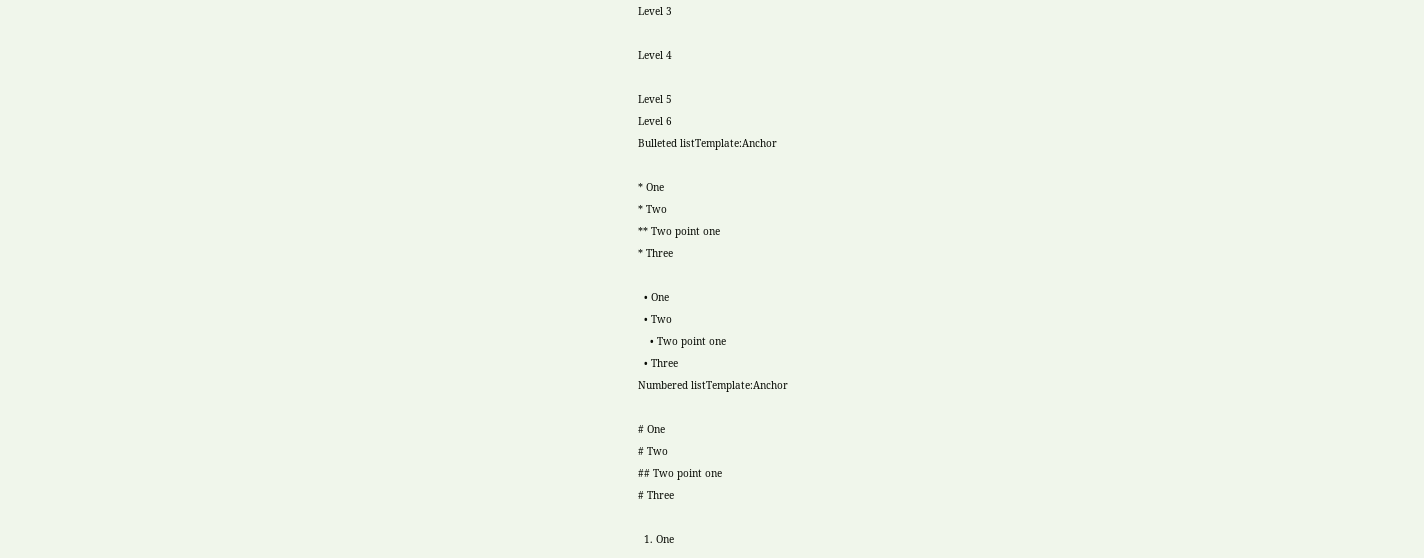Level 3

Level 4

Level 5
Level 6
Bulleted listTemplate:Anchor

* One
* Two
** Two point one
* Three

  • One
  • Two
    • Two point one
  • Three
Numbered listTemplate:Anchor

# One
# Two
## Two point one
# Three

  1. One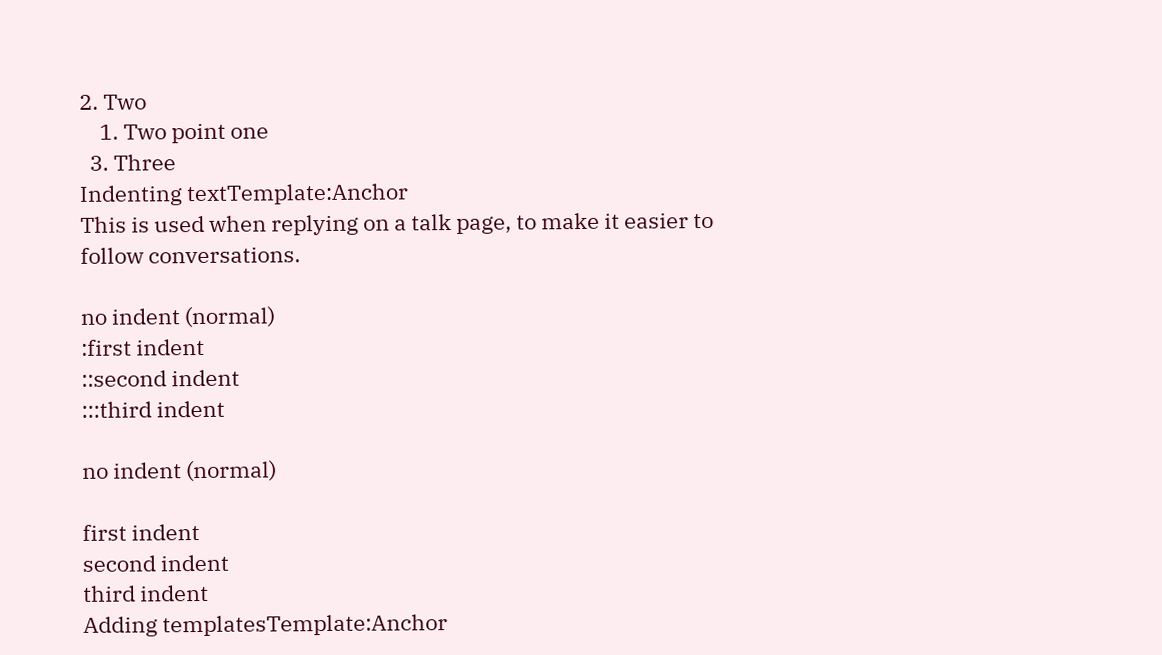2. Two
    1. Two point one
  3. Three
Indenting textTemplate:Anchor
This is used when replying on a talk page, to make it easier to follow conversations.

no indent (normal)
:first indent
::second indent
:::third indent

no indent (normal)

first indent
second indent
third indent
Adding templatesTemplate:Anchor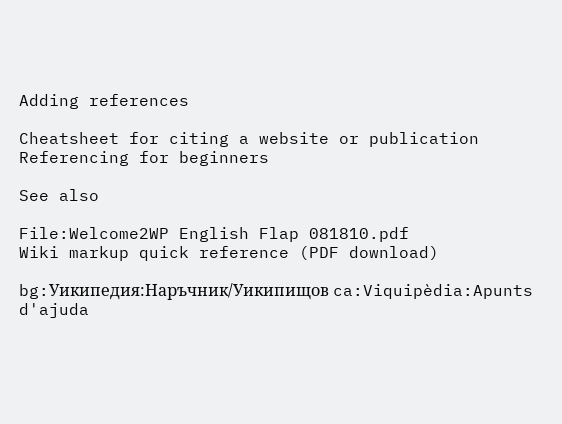Adding references

Cheatsheet for citing a website or publication
Referencing for beginners

See also

File:Welcome2WP English Flap 081810.pdf
Wiki markup quick reference (PDF download)

bg:Уикипедия:Наръчник/Уикипищов ca:Viquipèdia:Apunts d'ajuda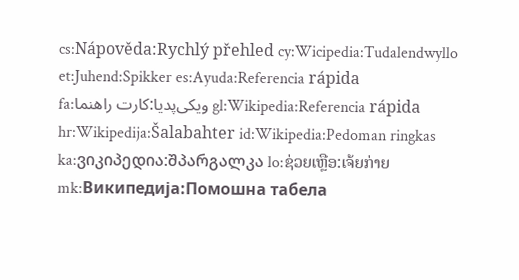cs:Nápověda:Rychlý přehled cy:Wicipedia:Tudalendwyllo et:Juhend:Spikker es:Ayuda:Referencia rápida fa:ویکی‌پدیا:کارت راهنما gl:Wikipedia:Referencia rápida hr:Wikipedija:Šalabahter id:Wikipedia:Pedoman ringkas ka:ვიკიპედია:შპარგალკა lo:ຊ່ວຍເຫຼືອ:ເຈ້ຍກ່າຍ mk:Википедија:Помошна табела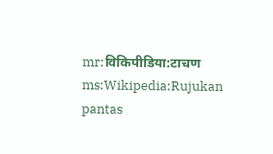mr:विकिपीडिया:टाचण ms:Wikipedia:Rujukan pantas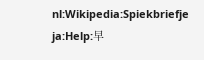nl:Wikipedia:Spiekbriefje ja:Help:早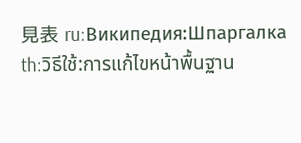見表 ru:Википедия:Шпаргалка th:วิธีใช้:การแก้ไขหน้าพื้นฐาน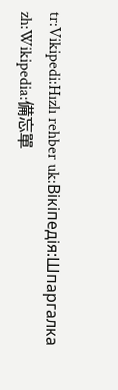tr:Vikipedi:Hızlı rehber uk:Вікіпедія:Шпаргалка zh:Wikipedia:備忘單